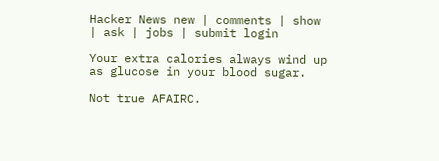Hacker News new | comments | show | ask | jobs | submit login

Your extra calories always wind up as glucose in your blood sugar.

Not true AFAIRC.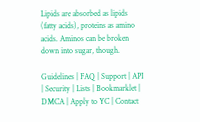Lipids are absorbed as lipids (fatty acids), proteins as amino acids. Aminos can be broken down into sugar, though.

Guidelines | FAQ | Support | API | Security | Lists | Bookmarklet | DMCA | Apply to YC | Contact